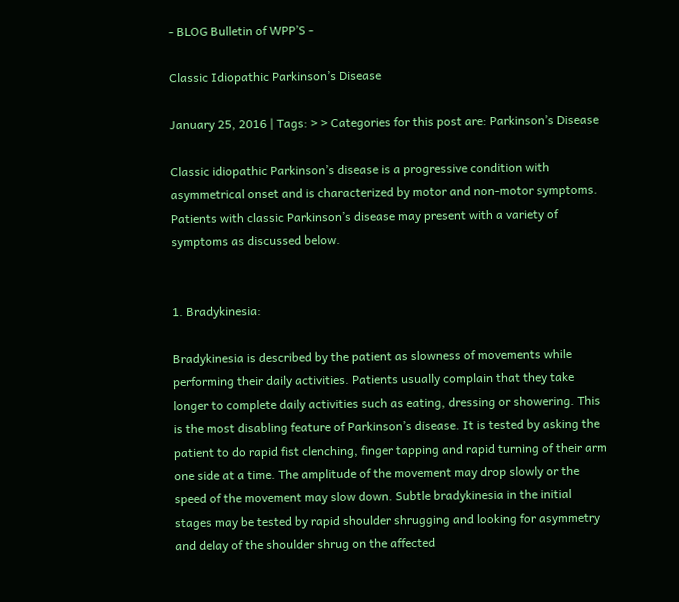- BLOG Bulletin of WPP’S -

Classic Idiopathic Parkinson’s Disease

January 25, 2016 | Tags: > > Categories for this post are: Parkinson’s Disease

Classic idiopathic Parkinson’s disease is a progressive condition with asymmetrical onset and is characterized by motor and non-motor symptoms. Patients with classic Parkinson’s disease may present with a variety of symptoms as discussed below.


1. Bradykinesia:

Bradykinesia is described by the patient as slowness of movements while performing their daily activities. Patients usually complain that they take longer to complete daily activities such as eating, dressing or showering. This is the most disabling feature of Parkinson’s disease. It is tested by asking the patient to do rapid fist clenching, finger tapping and rapid turning of their arm one side at a time. The amplitude of the movement may drop slowly or the speed of the movement may slow down. Subtle bradykinesia in the initial stages may be tested by rapid shoulder shrugging and looking for asymmetry and delay of the shoulder shrug on the affected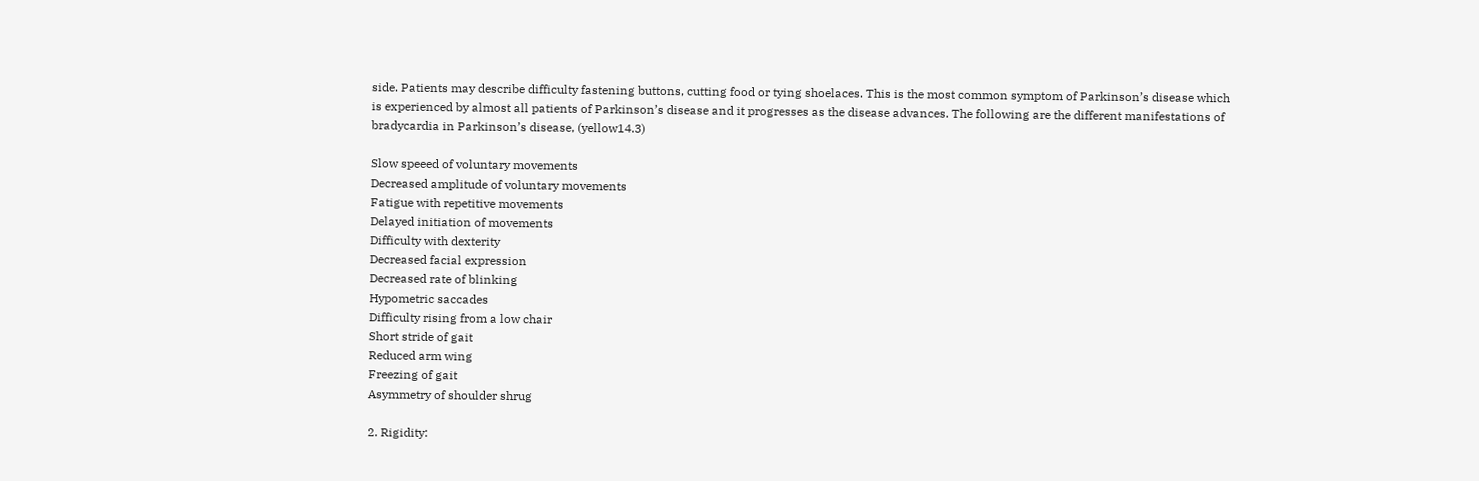side. Patients may describe difficulty fastening buttons, cutting food or tying shoelaces. This is the most common symptom of Parkinson’s disease which is experienced by almost all patients of Parkinson’s disease and it progresses as the disease advances. The following are the different manifestations of bradycardia in Parkinson’s disease, (yellow14.3)

Slow speeed of voluntary movements
Decreased amplitude of voluntary movements
Fatigue with repetitive movements
Delayed initiation of movements
Difficulty with dexterity
Decreased facial expression
Decreased rate of blinking
Hypometric saccades
Difficulty rising from a low chair
Short stride of gait
Reduced arm wing
Freezing of gait
Asymmetry of shoulder shrug

2. Rigidity: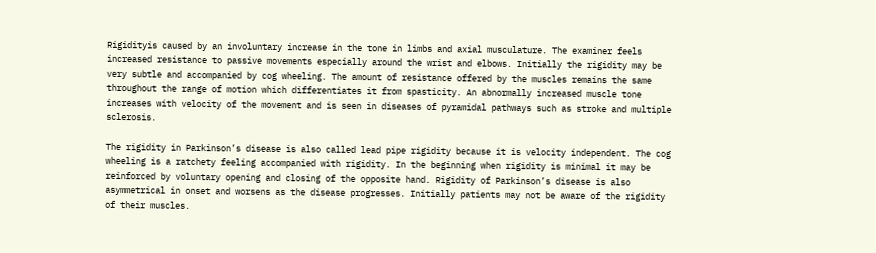Rigidityis caused by an involuntary increase in the tone in limbs and axial musculature. The examiner feels increased resistance to passive movements especially around the wrist and elbows. Initially the rigidity may be very subtle and accompanied by cog wheeling. The amount of resistance offered by the muscles remains the same throughout the range of motion which differentiates it from spasticity. An abnormally increased muscle tone increases with velocity of the movement and is seen in diseases of pyramidal pathways such as stroke and multiple sclerosis.

The rigidity in Parkinson’s disease is also called lead pipe rigidity because it is velocity independent. The cog wheeling is a ratchety feeling accompanied with rigidity. In the beginning when rigidity is minimal it may be reinforced by voluntary opening and closing of the opposite hand. Rigidity of Parkinson’s disease is also asymmetrical in onset and worsens as the disease progresses. Initially patients may not be aware of the rigidity of their muscles.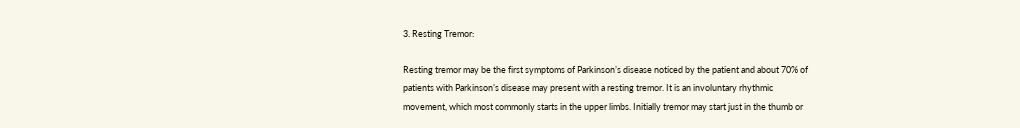3. Resting Tremor:

Resting tremor may be the first symptoms of Parkinson’s disease noticed by the patient and about 70% of patients with Parkinson’s disease may present with a resting tremor. It is an involuntary rhythmic movement, which most commonly starts in the upper limbs. Initially tremor may start just in the thumb or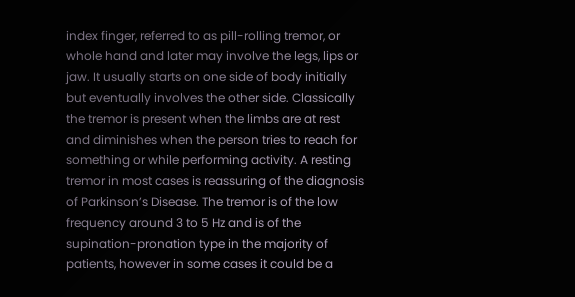index finger, referred to as pill-rolling tremor, or whole hand and later may involve the legs, lips or jaw. It usually starts on one side of body initially but eventually involves the other side. Classically the tremor is present when the limbs are at rest and diminishes when the person tries to reach for something or while performing activity. A resting tremor in most cases is reassuring of the diagnosis of Parkinson’s Disease. The tremor is of the low frequency around 3 to 5 Hz and is of the supination-pronation type in the majority of patients, however in some cases it could be a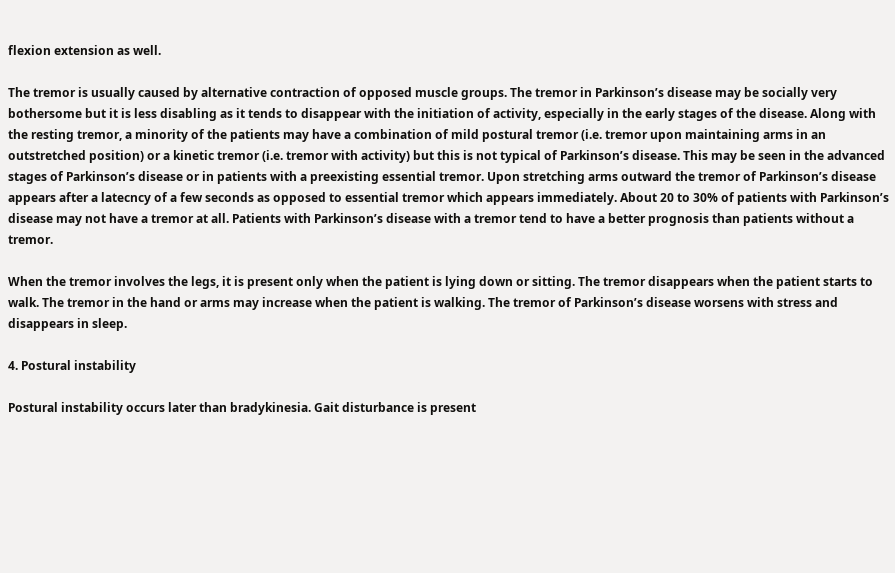flexion extension as well.

The tremor is usually caused by alternative contraction of opposed muscle groups. The tremor in Parkinson’s disease may be socially very bothersome but it is less disabling as it tends to disappear with the initiation of activity, especially in the early stages of the disease. Along with the resting tremor, a minority of the patients may have a combination of mild postural tremor (i.e. tremor upon maintaining arms in an outstretched position) or a kinetic tremor (i.e. tremor with activity) but this is not typical of Parkinson’s disease. This may be seen in the advanced stages of Parkinson’s disease or in patients with a preexisting essential tremor. Upon stretching arms outward the tremor of Parkinson’s disease appears after a latecncy of a few seconds as opposed to essential tremor which appears immediately. About 20 to 30% of patients with Parkinson’s disease may not have a tremor at all. Patients with Parkinson’s disease with a tremor tend to have a better prognosis than patients without a tremor.

When the tremor involves the legs, it is present only when the patient is lying down or sitting. The tremor disappears when the patient starts to walk. The tremor in the hand or arms may increase when the patient is walking. The tremor of Parkinson’s disease worsens with stress and disappears in sleep.

4. Postural instability

Postural instability occurs later than bradykinesia. Gait disturbance is present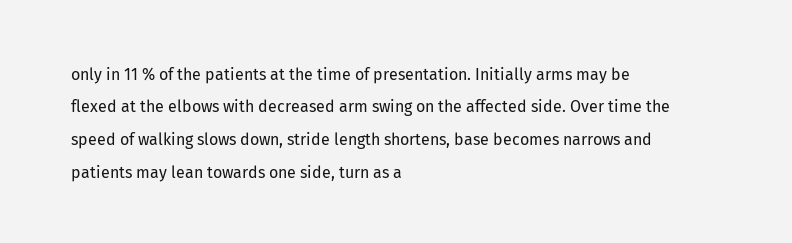only in 11 % of the patients at the time of presentation. Initially arms may be flexed at the elbows with decreased arm swing on the affected side. Over time the speed of walking slows down, stride length shortens, base becomes narrows and patients may lean towards one side, turn as a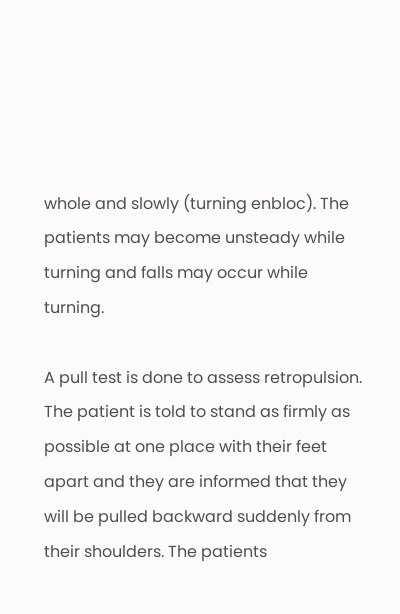whole and slowly (turning enbloc). The patients may become unsteady while turning and falls may occur while turning.

A pull test is done to assess retropulsion. The patient is told to stand as firmly as possible at one place with their feet apart and they are informed that they will be pulled backward suddenly from their shoulders. The patients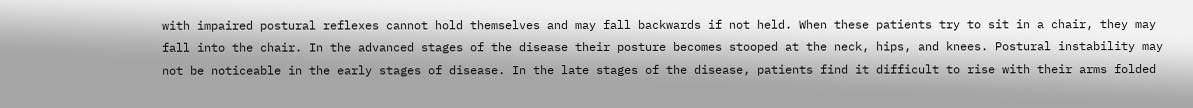with impaired postural reflexes cannot hold themselves and may fall backwards if not held. When these patients try to sit in a chair, they may fall into the chair. In the advanced stages of the disease their posture becomes stooped at the neck, hips, and knees. Postural instability may not be noticeable in the early stages of disease. In the late stages of the disease, patients find it difficult to rise with their arms folded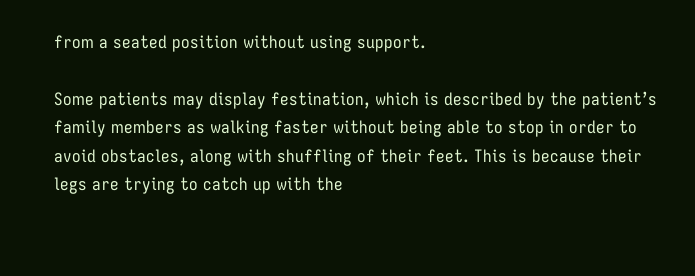from a seated position without using support.

Some patients may display festination, which is described by the patient’s family members as walking faster without being able to stop in order to avoid obstacles, along with shuffling of their feet. This is because their legs are trying to catch up with the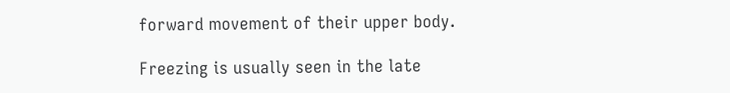forward movement of their upper body.

Freezing is usually seen in the late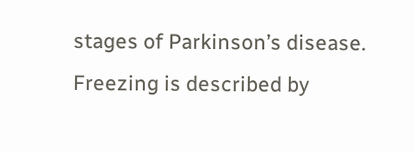stages of Parkinson’s disease. Freezing is described by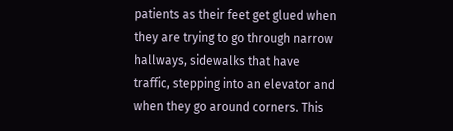patients as their feet get glued when they are trying to go through narrow hallways, sidewalks that have traffic, stepping into an elevator and when they go around corners. This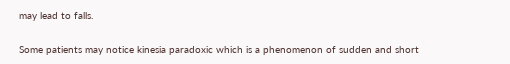may lead to falls.

Some patients may notice kinesia paradoxic which is a phenomenon of sudden and short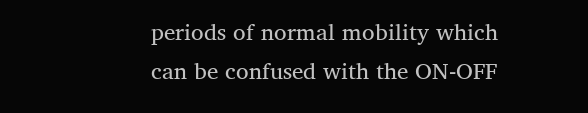periods of normal mobility which can be confused with the ON-OFF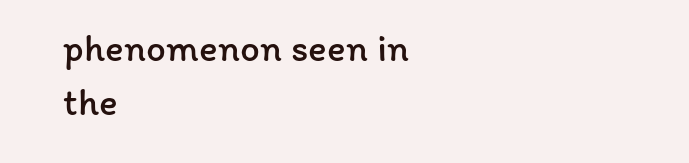phenomenon seen in the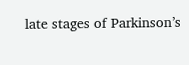late stages of Parkinson’s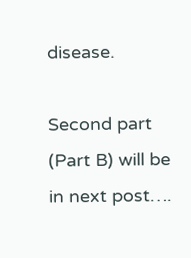disease.

Second part (Part B) will be in next post….